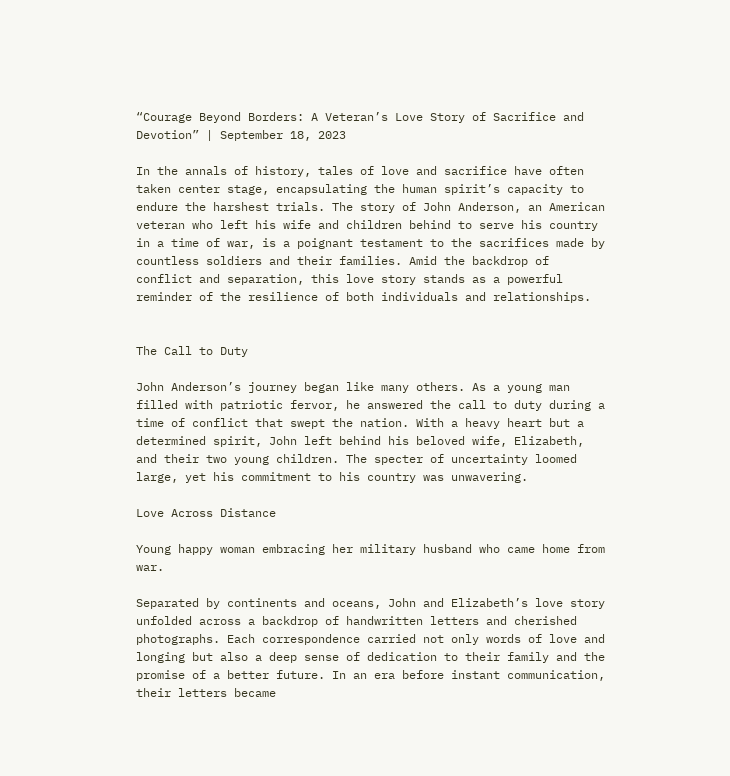“Courage Beyond Borders: A Veteran’s Love Story of Sacrifice and Devotion” | September 18, 2023

In the annals of history, tales of love and sacrifice have often taken center stage, encapsulating the human spirit’s capacity to endure the harshest trials. The story of John Anderson, an American veteran who left his wife and children behind to serve his country in a time of war, is a poignant testament to the sacrifices made by countless soldiers and their families. Amid the backdrop of conflict and separation, this love story stands as a powerful reminder of the resilience of both individuals and relationships.


The Call to Duty

John Anderson’s journey began like many others. As a young man filled with patriotic fervor, he answered the call to duty during a time of conflict that swept the nation. With a heavy heart but a determined spirit, John left behind his beloved wife, Elizabeth, and their two young children. The specter of uncertainty loomed large, yet his commitment to his country was unwavering.

Love Across Distance

Young happy woman embracing her military husband who came home from war.

Separated by continents and oceans, John and Elizabeth’s love story unfolded across a backdrop of handwritten letters and cherished photographs. Each correspondence carried not only words of love and longing but also a deep sense of dedication to their family and the promise of a better future. In an era before instant communication, their letters became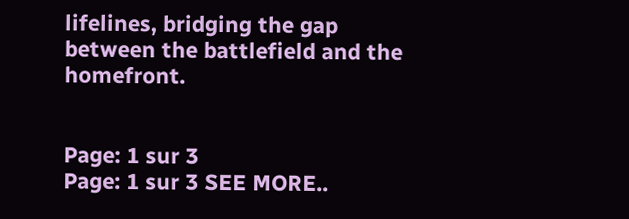lifelines, bridging the gap between the battlefield and the homefront.


Page: 1 sur 3
Page: 1 sur 3 SEE MORE..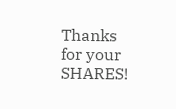Thanks for your SHARES!